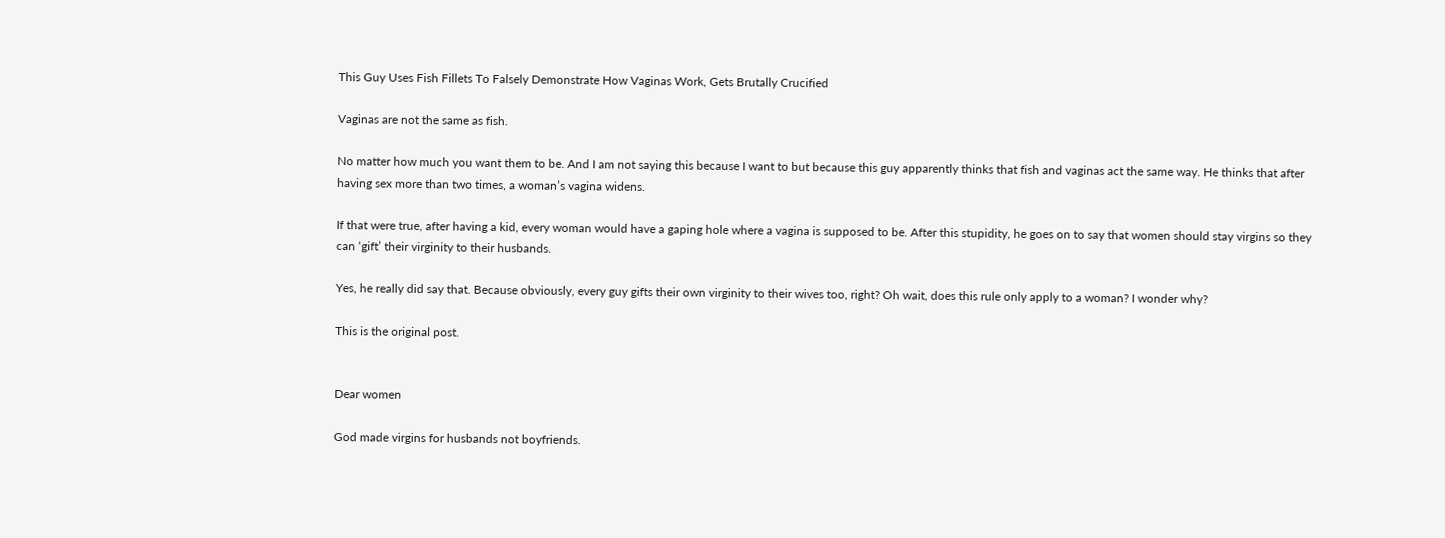This Guy Uses Fish Fillets To Falsely Demonstrate How Vaginas Work, Gets Brutally Crucified

Vaginas are not the same as fish.

No matter how much you want them to be. And I am not saying this because I want to but because this guy apparently thinks that fish and vaginas act the same way. He thinks that after having sex more than two times, a woman’s vagina widens.

If that were true, after having a kid, every woman would have a gaping hole where a vagina is supposed to be. After this stupidity, he goes on to say that women should stay virgins so they can ‘gift’ their virginity to their husbands.

Yes, he really did say that. Because obviously, every guy gifts their own virginity to their wives too, right? Oh wait, does this rule only apply to a woman? I wonder why?

This is the original post.


Dear women

God made virgins for husbands not boyfriends.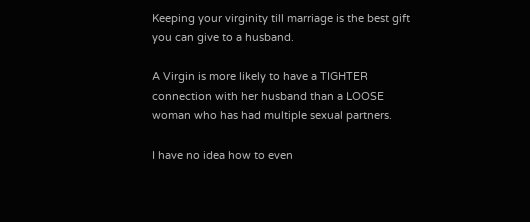Keeping your virginity till marriage is the best gift you can give to a husband.

A Virgin is more likely to have a TIGHTER connection with her husband than a LOOSE woman who has had multiple sexual partners.

I have no idea how to even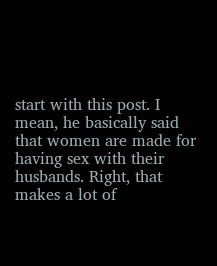start with this post. I mean, he basically said that women are made for having sex with their husbands. Right, that makes a lot of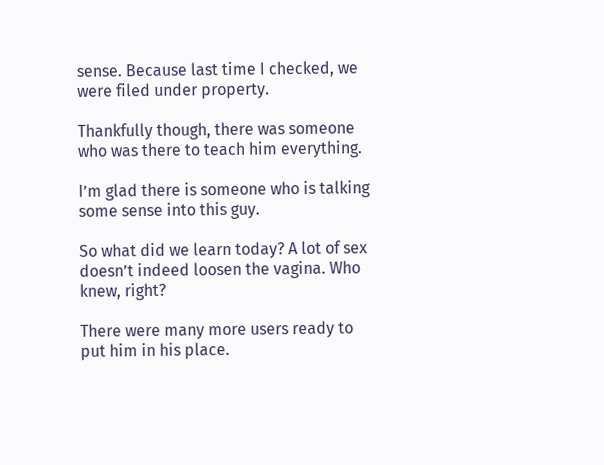sense. Because last time I checked, we were filed under property.

Thankfully though, there was someone who was there to teach him everything.

I’m glad there is someone who is talking some sense into this guy.

So what did we learn today? A lot of sex doesn’t indeed loosen the vagina. Who knew, right?

There were many more users ready to put him in his place.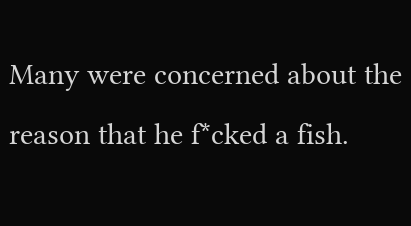Many were concerned about the reason that he f*cked a fish.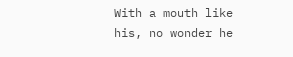With a mouth like his, no wonder he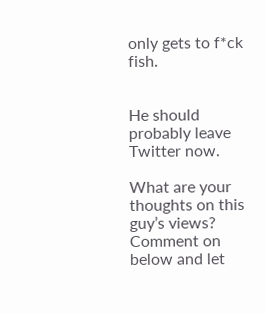only gets to f*ck fish.


He should probably leave Twitter now.

What are your thoughts on this guy’s views? Comment on below and let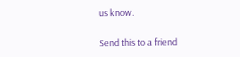us know.

Send this to a friend